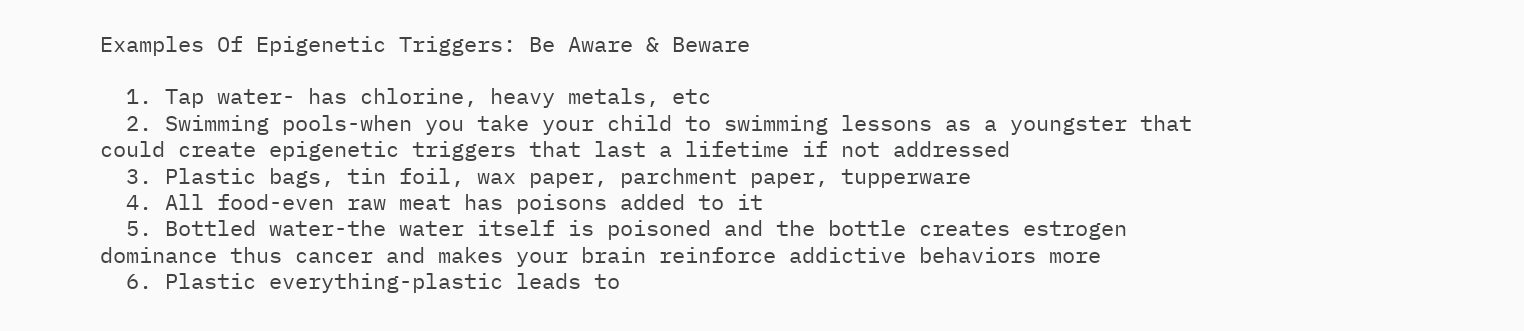Examples Of Epigenetic Triggers: Be Aware & Beware

  1. Tap water- has chlorine, heavy metals, etc
  2. Swimming pools-when you take your child to swimming lessons as a youngster that could create epigenetic triggers that last a lifetime if not addressed
  3. Plastic bags, tin foil, wax paper, parchment paper, tupperware
  4. All food-even raw meat has poisons added to it
  5. Bottled water-the water itself is poisoned and the bottle creates estrogen dominance thus cancer and makes your brain reinforce addictive behaviors more
  6. Plastic everything-plastic leads to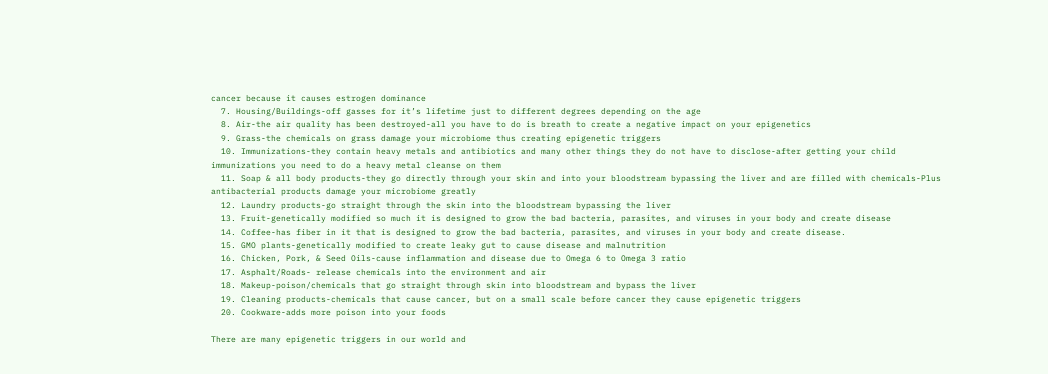cancer because it causes estrogen dominance
  7. Housing/Buildings-off gasses for it’s lifetime just to different degrees depending on the age
  8. Air-the air quality has been destroyed-all you have to do is breath to create a negative impact on your epigenetics
  9. Grass-the chemicals on grass damage your microbiome thus creating epigenetic triggers
  10. Immunizations-they contain heavy metals and antibiotics and many other things they do not have to disclose-after getting your child immunizations you need to do a heavy metal cleanse on them
  11. Soap & all body products-they go directly through your skin and into your bloodstream bypassing the liver and are filled with chemicals-Plus antibacterial products damage your microbiome greatly
  12. Laundry products-go straight through the skin into the bloodstream bypassing the liver
  13. Fruit-genetically modified so much it is designed to grow the bad bacteria, parasites, and viruses in your body and create disease
  14. Coffee-has fiber in it that is designed to grow the bad bacteria, parasites, and viruses in your body and create disease.
  15. GMO plants-genetically modified to create leaky gut to cause disease and malnutrition
  16. Chicken, Pork, & Seed Oils-cause inflammation and disease due to Omega 6 to Omega 3 ratio
  17. Asphalt/Roads- release chemicals into the environment and air
  18. Makeup-poison/chemicals that go straight through skin into bloodstream and bypass the liver
  19. Cleaning products-chemicals that cause cancer, but on a small scale before cancer they cause epigenetic triggers
  20. Cookware-adds more poison into your foods

There are many epigenetic triggers in our world and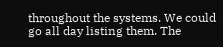throughout the systems. We could go all day listing them. The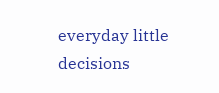everyday little decisions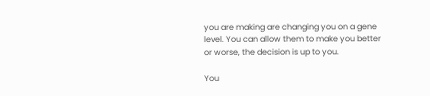you are making are changing you on a gene level. You can allow them to make you better or worse, the decision is up to you.

You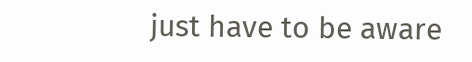just have to be aware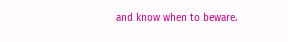and know when to beware.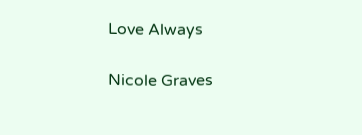Love Always

Nicole Graves